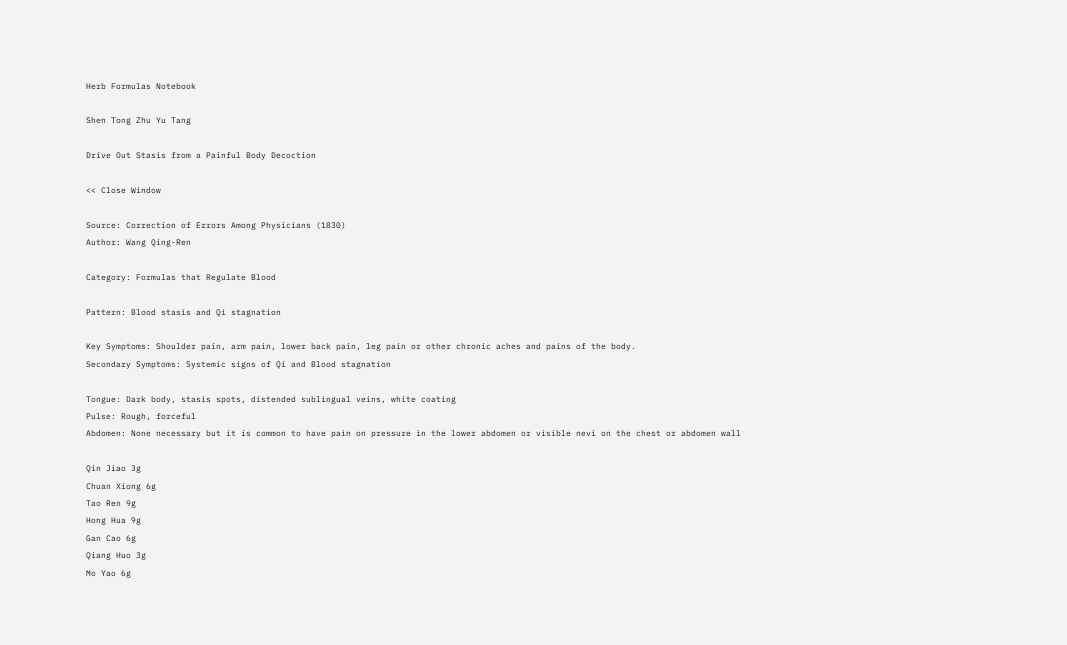Herb Formulas Notebook

Shen Tong Zhu Yu Tang

Drive Out Stasis from a Painful Body Decoction

<< Close Window

Source: Correction of Errors Among Physicians (1830)
Author: Wang Qing-Ren

Category: Formulas that Regulate Blood

Pattern: Blood stasis and Qi stagnation

Key Symptoms: Shoulder pain, arm pain, lower back pain, leg pain or other chronic aches and pains of the body.
Secondary Symptoms: Systemic signs of Qi and Blood stagnation

Tongue: Dark body, stasis spots, distended sublingual veins, white coating
Pulse: Rough, forceful
Abdomen: None necessary but it is common to have pain on pressure in the lower abdomen or visible nevi on the chest or abdomen wall

Qin Jiao 3g
Chuan Xiong 6g
Tao Ren 9g
Hong Hua 9g
Gan Cao 6g
Qiang Huo 3g
Mo Yao 6g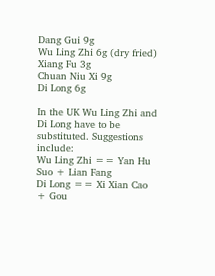Dang Gui 9g
Wu Ling Zhi 6g (dry fried)
Xiang Fu 3g
Chuan Niu Xi 9g
Di Long 6g

In the UK Wu Ling Zhi and Di Long have to be substituted. Suggestions include:
Wu Ling Zhi == Yan Hu Suo + Lian Fang
Di Long == Xi Xian Cao + Gou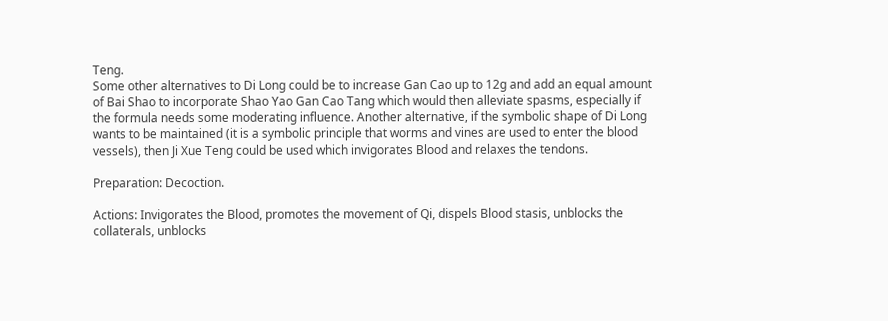Teng.
Some other alternatives to Di Long could be to increase Gan Cao up to 12g and add an equal amount of Bai Shao to incorporate Shao Yao Gan Cao Tang which would then alleviate spasms, especially if the formula needs some moderating influence. Another alternative, if the symbolic shape of Di Long wants to be maintained (it is a symbolic principle that worms and vines are used to enter the blood vessels), then Ji Xue Teng could be used which invigorates Blood and relaxes the tendons.

Preparation: Decoction.

Actions: Invigorates the Blood, promotes the movement of Qi, dispels Blood stasis, unblocks the collaterals, unblocks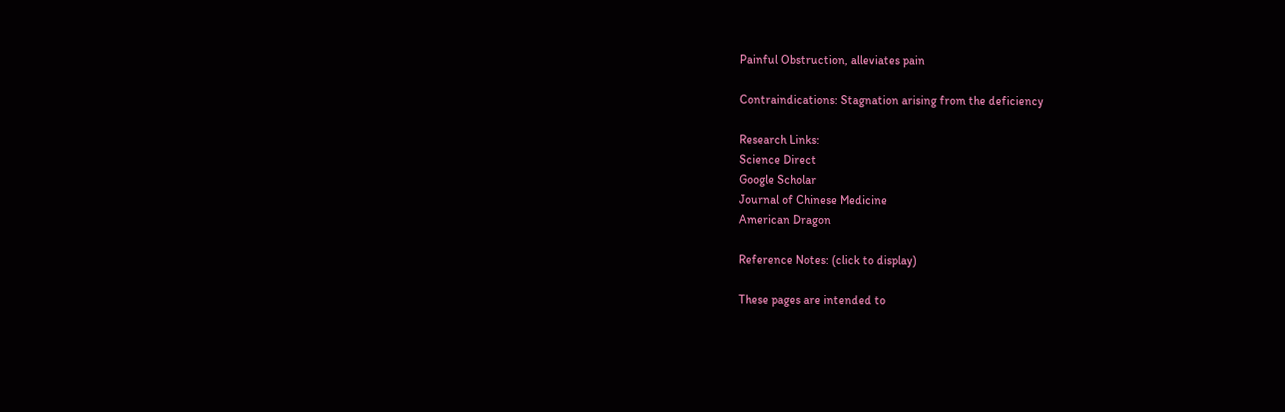Painful Obstruction, alleviates pain

Contraindications: Stagnation arising from the deficiency

Research Links:
Science Direct
Google Scholar
Journal of Chinese Medicine
American Dragon

Reference Notes: (click to display)

These pages are intended to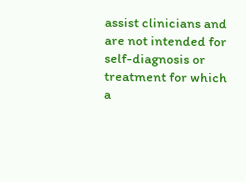assist clinicians and are not intended for self-diagnosis or treatment for which a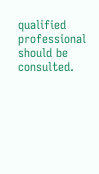qualified professional should be consulted.